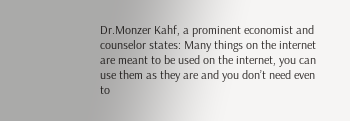Dr.Monzer Kahf, a prominent economist and counselor states: Many things on the internet are meant to be used on the internet, you can use them as they are and you don’t need even to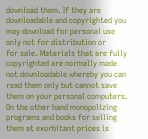download them. If they are downloadable and copyrighted you may download for personal use only not for distribution or
for sale. Materials that are fully copyrighted are normally made not downloadable whereby you can read them only but cannot save them on your personal computers. On the other hand monopolizing programs and books for selling them at exorbitant prices is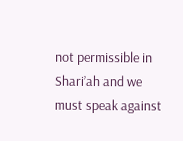not permissible in Shari’ah and we must speak against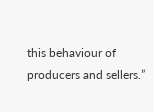this behaviour of producers and sellers.”